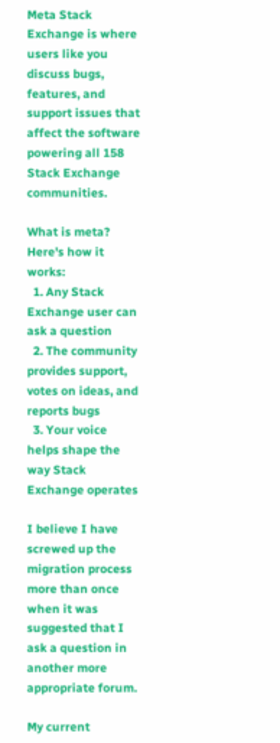Meta Stack Exchange is where users like you discuss bugs, features, and support issues that affect the software powering all 158 Stack Exchange communities.

What is meta?
Here's how it works:
  1. Any Stack Exchange user can ask a question
  2. The community provides support, votes on ideas, and reports bugs
  3. Your voice helps shape the way Stack Exchange operates

I believe I have screwed up the migration process more than once when it was suggested that I ask a question in another more appropriate forum.

My current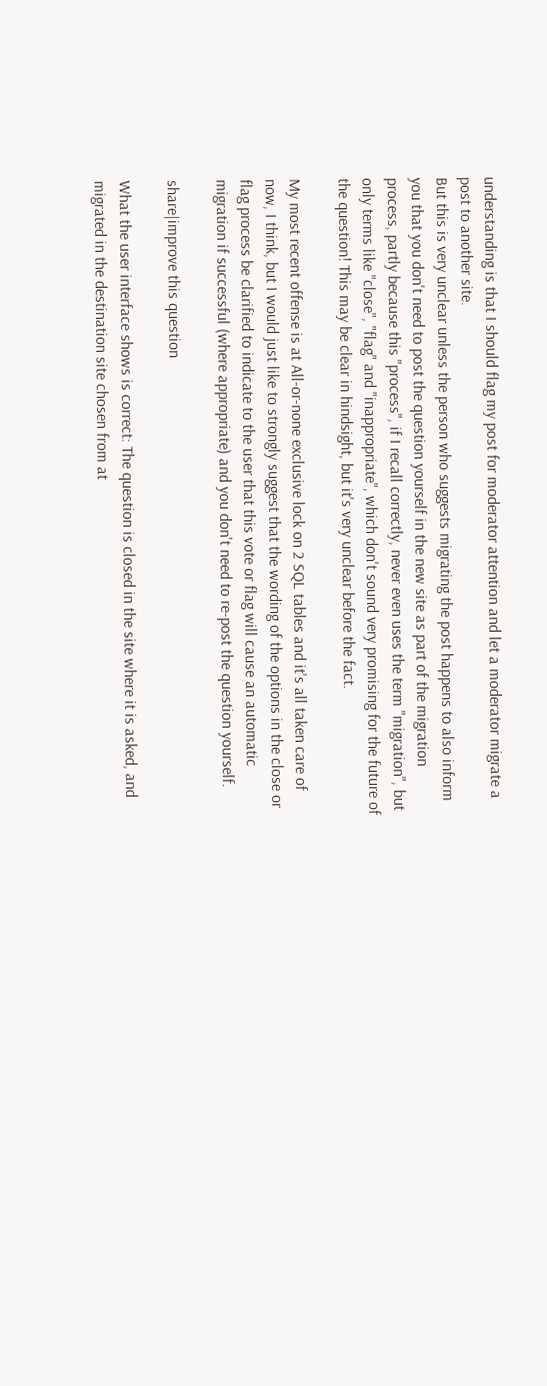understanding is that I should flag my post for moderator attention and let a moderator migrate a post to another site.
But this is very unclear unless the person who suggests migrating the post happens to also inform you that you don't need to post the question yourself in the new site as part of the migration process, partly because this "process", if I recall correctly, never even uses the term "migration", but only terms like "close", "flag" and "inappropriate", which don't sound very promising for the future of the question! This may be clear in hindsight, but it's very unclear before the fact.

My most recent offense is at All-or-none exclusive lock on 2 SQL tables and it's all taken care of now, I think, but I would just like to strongly suggest that the wording of the options in the close or flag process be clarified to indicate to the user that this vote or flag will cause an automatic migration if successful (where appropriate) and you don't need to re-post the question yourself.

share|improve this question

What the user interface shows is correct: The question is closed in the site where it is asked, and migrated in the destination site chosen from at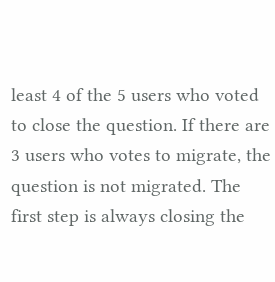least 4 of the 5 users who voted to close the question. If there are 3 users who votes to migrate, the question is not migrated. The first step is always closing the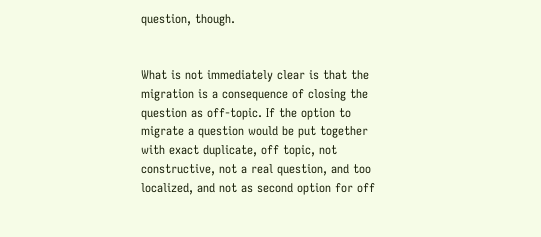question, though.


What is not immediately clear is that the migration is a consequence of closing the question as off-topic. If the option to migrate a question would be put together with exact duplicate, off topic, not constructive, not a real question, and too localized, and not as second option for off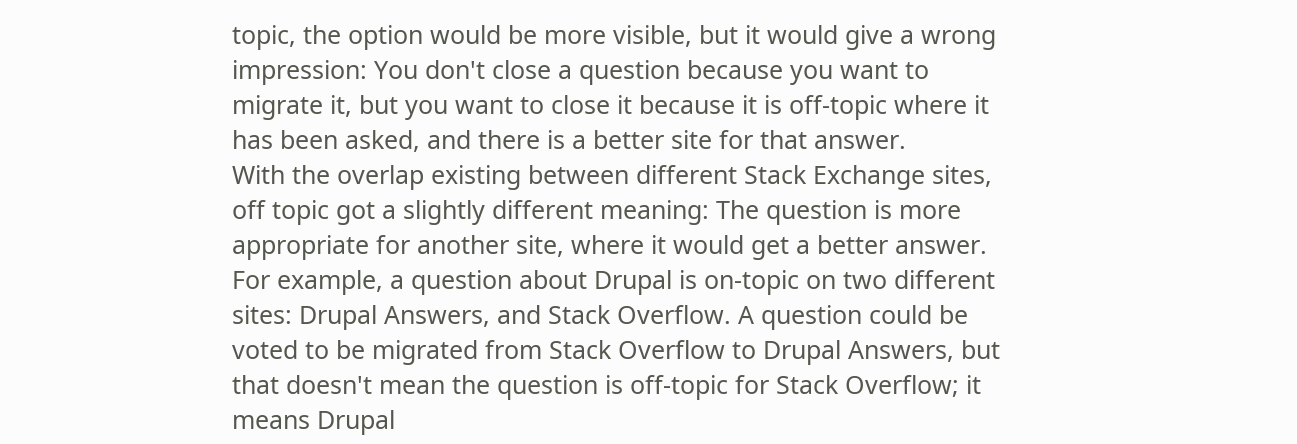topic, the option would be more visible, but it would give a wrong impression: You don't close a question because you want to migrate it, but you want to close it because it is off-topic where it has been asked, and there is a better site for that answer.
With the overlap existing between different Stack Exchange sites, off topic got a slightly different meaning: The question is more appropriate for another site, where it would get a better answer. For example, a question about Drupal is on-topic on two different sites: Drupal Answers, and Stack Overflow. A question could be voted to be migrated from Stack Overflow to Drupal Answers, but that doesn't mean the question is off-topic for Stack Overflow; it means Drupal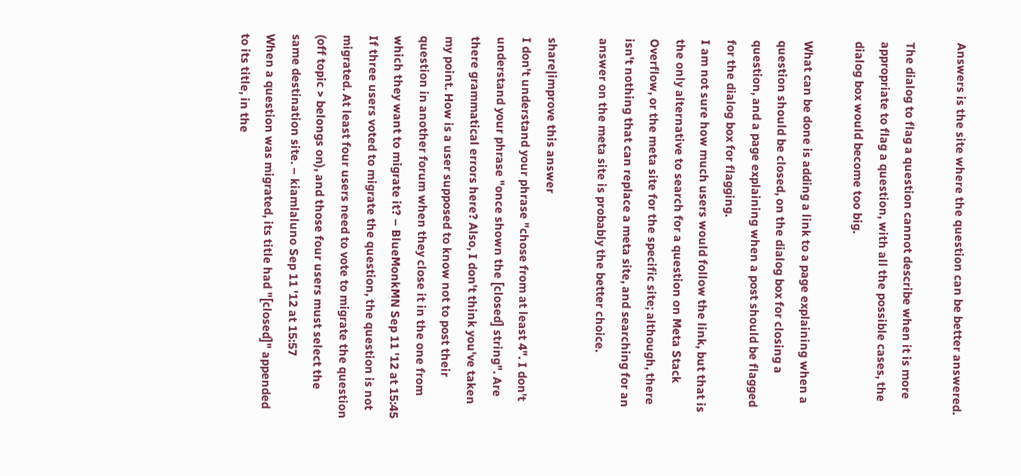Answers is the site where the question can be better answered.

The dialog to flag a question cannot describe when it is more appropriate to flag a question, with all the possible cases, the dialog box would become too big.

What can be done is adding a link to a page explaining when a question should be closed, on the dialog box for closing a question, and a page explaining when a post should be flagged for the dialog box for flagging.
I am not sure how much users would follow the link, but that is the only alternative to search for a question on Meta Stack Overflow, or the meta site for the specific site; although, there isn't nothing that can replace a meta site, and searching for an answer on the meta site is probably the better choice.

share|improve this answer
I don't understand your phrase "chose from at least 4". I don't understand your phrase "once shown the [closed] string". Are there grammatical errors here? Also, I don't think you've taken my point. How is a user supposed to know not to post their question in another forum when they close it in the one from which they want to migrate it? – BlueMonkMN Sep 11 '12 at 15:45
If three users voted to migrate the question, the question is not migrated. At least four users need to vote to migrate the question (off topic > belongs on), and those four users must select the same destination site. – kiamlaluno Sep 11 '12 at 15:57
When a question was migrated, its title had "[closed]" appended to its title, in the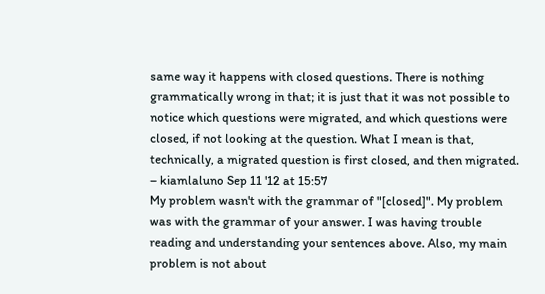same way it happens with closed questions. There is nothing grammatically wrong in that; it is just that it was not possible to notice which questions were migrated, and which questions were closed, if not looking at the question. What I mean is that, technically, a migrated question is first closed, and then migrated. – kiamlaluno Sep 11 '12 at 15:57
My problem wasn't with the grammar of "[closed]". My problem was with the grammar of your answer. I was having trouble reading and understanding your sentences above. Also, my main problem is not about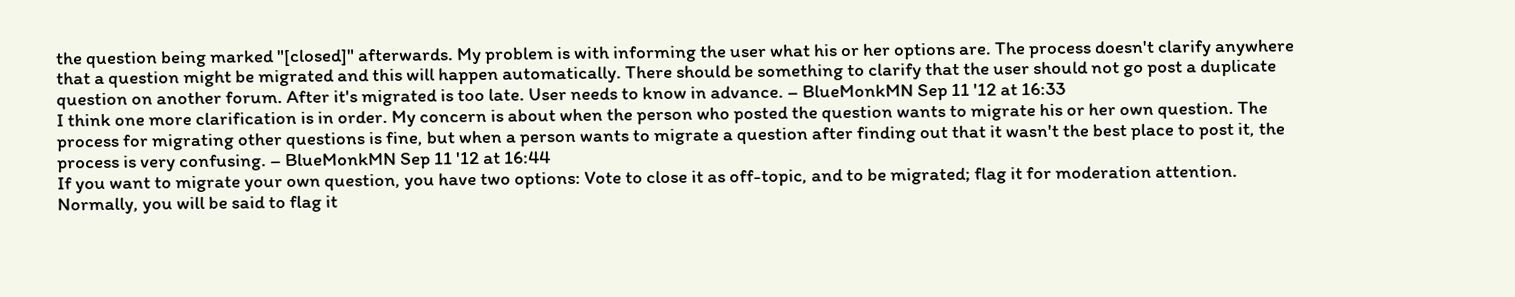the question being marked "[closed]" afterwards. My problem is with informing the user what his or her options are. The process doesn't clarify anywhere that a question might be migrated and this will happen automatically. There should be something to clarify that the user should not go post a duplicate question on another forum. After it's migrated is too late. User needs to know in advance. – BlueMonkMN Sep 11 '12 at 16:33
I think one more clarification is in order. My concern is about when the person who posted the question wants to migrate his or her own question. The process for migrating other questions is fine, but when a person wants to migrate a question after finding out that it wasn't the best place to post it, the process is very confusing. – BlueMonkMN Sep 11 '12 at 16:44
If you want to migrate your own question, you have two options: Vote to close it as off-topic, and to be migrated; flag it for moderation attention. Normally, you will be said to flag it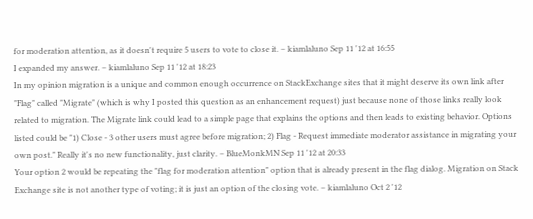for moderation attention, as it doesn't require 5 users to vote to close it. – kiamlaluno Sep 11 '12 at 16:55
I expanded my answer. – kiamlaluno Sep 11 '12 at 18:23
In my opinion migration is a unique and common enough occurrence on StackExchange sites that it might deserve its own link after "Flag" called "Migrate" (which is why I posted this question as an enhancement request) just because none of those links really look related to migration. The Migrate link could lead to a simple page that explains the options and then leads to existing behavior. Options listed could be "1) Close - 3 other users must agree before migration; 2) Flag - Request immediate moderator assistance in migrating your own post." Really it's no new functionality, just clarity. – BlueMonkMN Sep 11 '12 at 20:33
Your option 2 would be repeating the "flag for moderation attention" option that is already present in the flag dialog. Migration on Stack Exchange site is not another type of voting; it is just an option of the closing vote. – kiamlaluno Oct 2 '12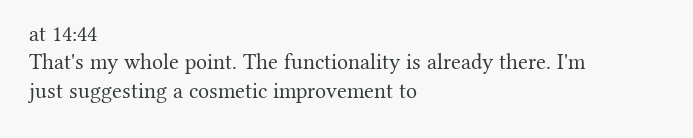at 14:44
That's my whole point. The functionality is already there. I'm just suggesting a cosmetic improvement to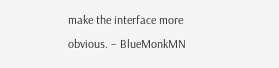make the interface more obvious. – BlueMonkMN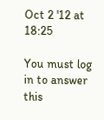Oct 2 '12 at 18:25

You must log in to answer this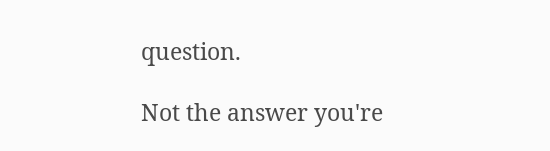question.

Not the answer you're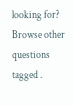looking for? Browse other questions tagged .